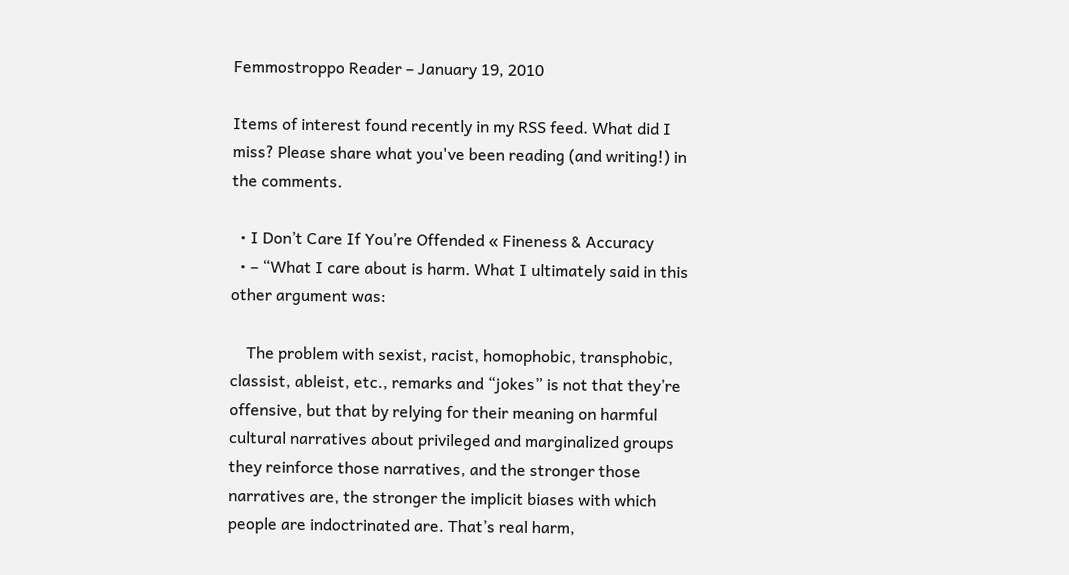Femmostroppo Reader – January 19, 2010

Items of interest found recently in my RSS feed. What did I miss? Please share what you've been reading (and writing!) in the comments.

  • I Don’t Care If You’re Offended « Fineness & Accuracy
  • – “What I care about is harm. What I ultimately said in this other argument was:

    The problem with sexist, racist, homophobic, transphobic, classist, ableist, etc., remarks and “jokes” is not that they’re offensive, but that by relying for their meaning on harmful cultural narratives about privileged and marginalized groups they reinforce those narratives, and the stronger those narratives are, the stronger the implicit biases with which people are indoctrinated are. That’s real harm,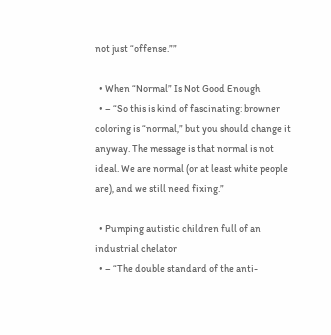not just “offense.””

  • When “Normal” Is Not Good Enough
  • – “So this is kind of fascinating: browner coloring is “normal,” but you should change it anyway. The message is that normal is not ideal. We are normal (or at least white people are), and we still need fixing.”

  • Pumping autistic children full of an industrial chelator
  • – “The double standard of the anti-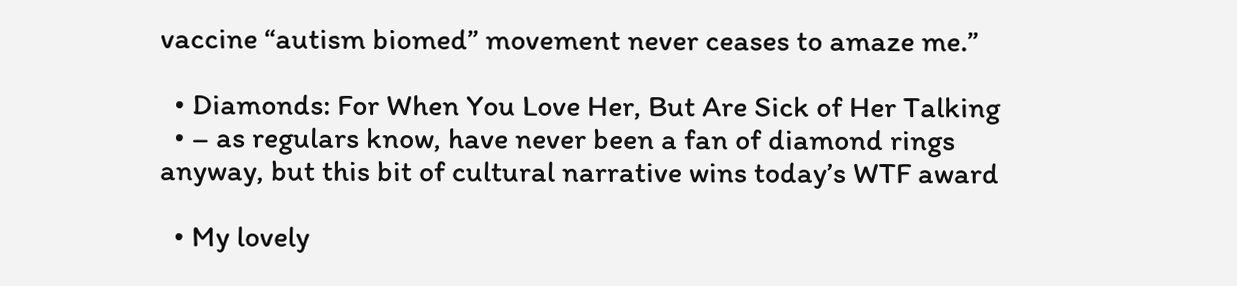vaccine “autism biomed” movement never ceases to amaze me.”

  • Diamonds: For When You Love Her, But Are Sick of Her Talking
  • – as regulars know, have never been a fan of diamond rings anyway, but this bit of cultural narrative wins today’s WTF award

  • My lovely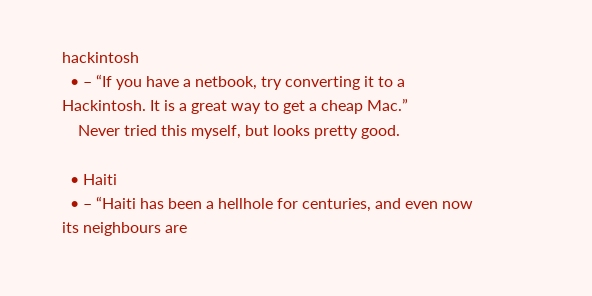hackintosh
  • – “If you have a netbook, try converting it to a Hackintosh. It is a great way to get a cheap Mac.”
    Never tried this myself, but looks pretty good.

  • Haiti
  • – “Haiti has been a hellhole for centuries, and even now its neighbours are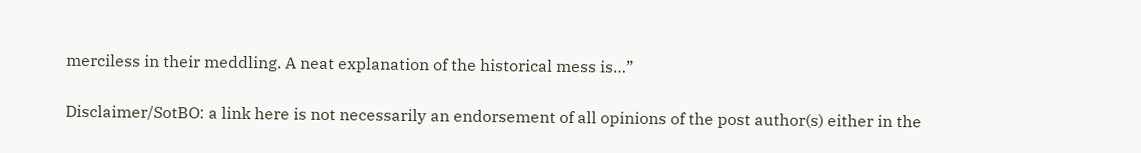merciless in their meddling. A neat explanation of the historical mess is…”

Disclaimer/SotBO: a link here is not necessarily an endorsement of all opinions of the post author(s) either in the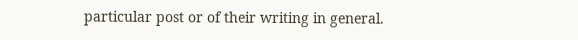particular post or of their writing in general.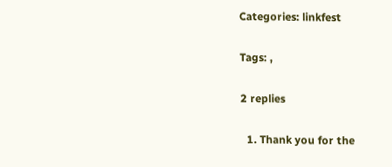Categories: linkfest

Tags: ,

2 replies

  1. Thank you for the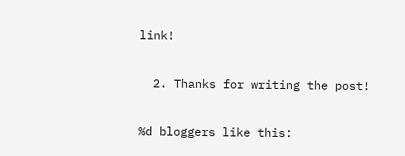link!

  2. Thanks for writing the post!

%d bloggers like this: